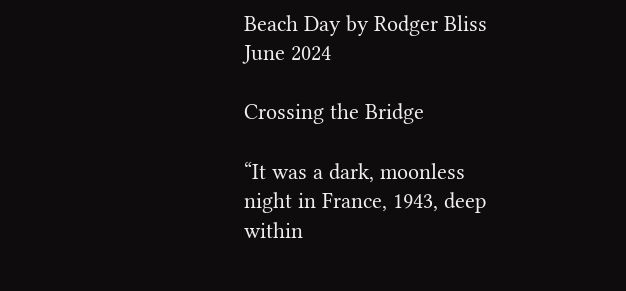Beach Day by Rodger Bliss
June 2024

Crossing the Bridge

“It was a dark, moonless night in France, 1943, deep within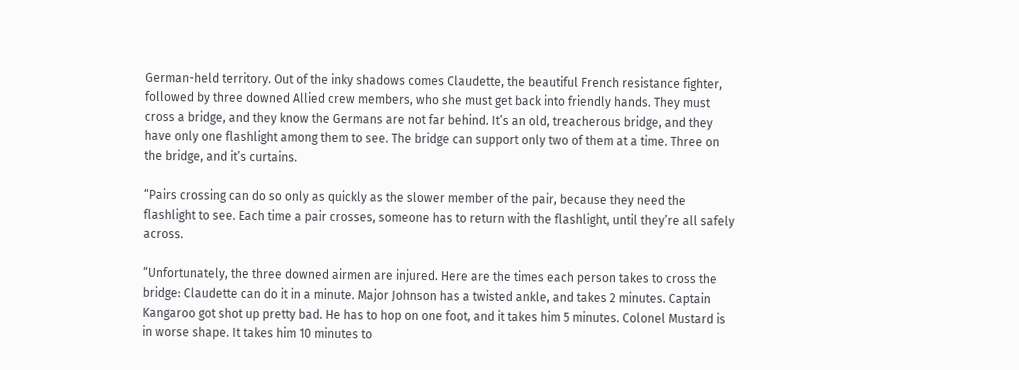German-held territory. Out of the inky shadows comes Claudette, the beautiful French resistance fighter, followed by three downed Allied crew members, who she must get back into friendly hands. They must cross a bridge, and they know the Germans are not far behind. It’s an old, treacherous bridge, and they have only one flashlight among them to see. The bridge can support only two of them at a time. Three on the bridge, and it’s curtains.

“Pairs crossing can do so only as quickly as the slower member of the pair, because they need the flashlight to see. Each time a pair crosses, someone has to return with the flashlight, until they’re all safely across.

“Unfortunately, the three downed airmen are injured. Here are the times each person takes to cross the bridge: Claudette can do it in a minute. Major Johnson has a twisted ankle, and takes 2 minutes. Captain Kangaroo got shot up pretty bad. He has to hop on one foot, and it takes him 5 minutes. Colonel Mustard is in worse shape. It takes him 10 minutes to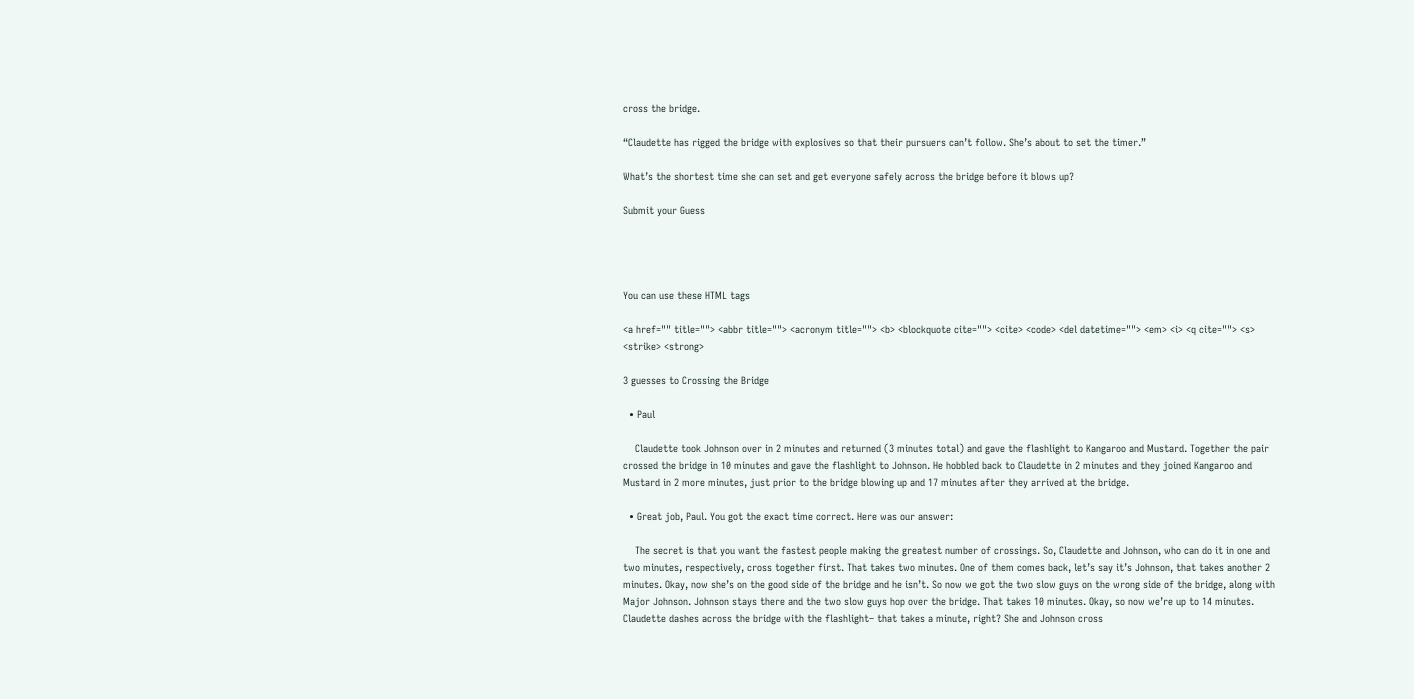cross the bridge.

“Claudette has rigged the bridge with explosives so that their pursuers can’t follow. She’s about to set the timer.”

What’s the shortest time she can set and get everyone safely across the bridge before it blows up?

Submit your Guess




You can use these HTML tags

<a href="" title=""> <abbr title=""> <acronym title=""> <b> <blockquote cite=""> <cite> <code> <del datetime=""> <em> <i> <q cite=""> <s> <strike> <strong>

3 guesses to Crossing the Bridge

  • Paul

    Claudette took Johnson over in 2 minutes and returned (3 minutes total) and gave the flashlight to Kangaroo and Mustard. Together the pair crossed the bridge in 10 minutes and gave the flashlight to Johnson. He hobbled back to Claudette in 2 minutes and they joined Kangaroo and Mustard in 2 more minutes, just prior to the bridge blowing up and 17 minutes after they arrived at the bridge.

  • Great job, Paul. You got the exact time correct. Here was our answer:

    The secret is that you want the fastest people making the greatest number of crossings. So, Claudette and Johnson, who can do it in one and two minutes, respectively, cross together first. That takes two minutes. One of them comes back, let’s say it’s Johnson, that takes another 2 minutes. Okay, now she’s on the good side of the bridge and he isn’t. So now we got the two slow guys on the wrong side of the bridge, along with Major Johnson. Johnson stays there and the two slow guys hop over the bridge. That takes 10 minutes. Okay, so now we’re up to 14 minutes. Claudette dashes across the bridge with the flashlight– that takes a minute, right? She and Johnson cross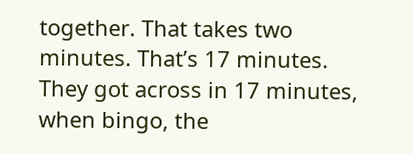together. That takes two minutes. That’s 17 minutes. They got across in 17 minutes, when bingo, the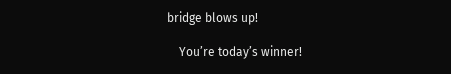bridge blows up!

    You’re today’s winner!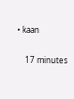• kaan

    17 minutes